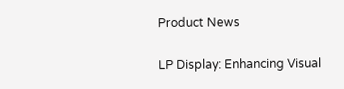Product News

LP Display: Enhancing Visual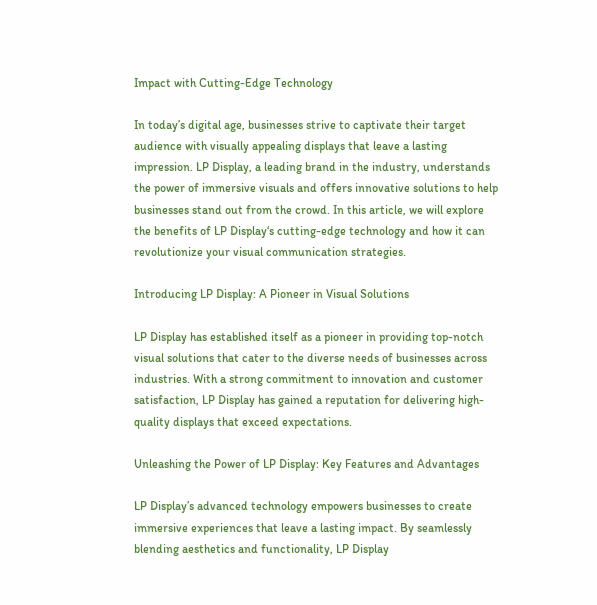Impact with Cutting-Edge Technology

In today’s digital age, businesses strive to captivate their target audience with visually appealing displays that leave a lasting impression. LP Display, a leading brand in the industry, understands the power of immersive visuals and offers innovative solutions to help businesses stand out from the crowd. In this article, we will explore the benefits of LP Display‘s cutting-edge technology and how it can revolutionize your visual communication strategies.

Introducing LP Display: A Pioneer in Visual Solutions

LP Display has established itself as a pioneer in providing top-notch visual solutions that cater to the diverse needs of businesses across industries. With a strong commitment to innovation and customer satisfaction, LP Display has gained a reputation for delivering high-quality displays that exceed expectations.

Unleashing the Power of LP Display: Key Features and Advantages

LP Display’s advanced technology empowers businesses to create immersive experiences that leave a lasting impact. By seamlessly blending aesthetics and functionality, LP Display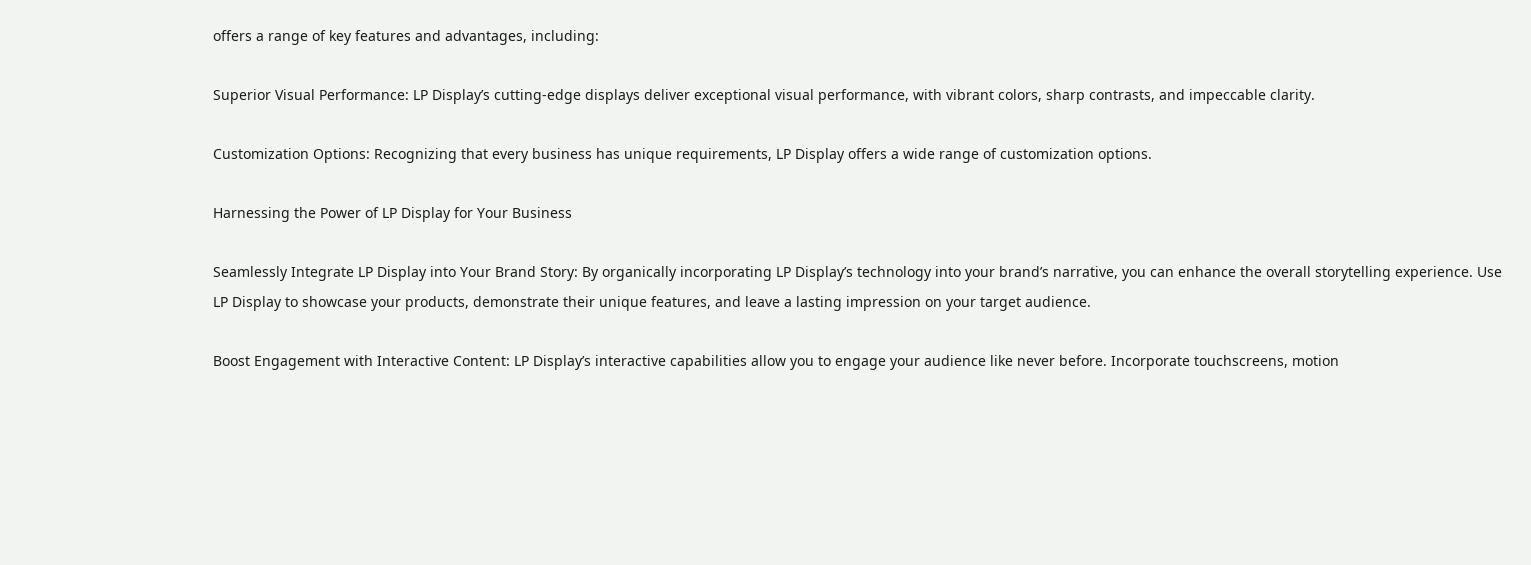offers a range of key features and advantages, including:

Superior Visual Performance: LP Display’s cutting-edge displays deliver exceptional visual performance, with vibrant colors, sharp contrasts, and impeccable clarity.

Customization Options: Recognizing that every business has unique requirements, LP Display offers a wide range of customization options.

Harnessing the Power of LP Display for Your Business

Seamlessly Integrate LP Display into Your Brand Story: By organically incorporating LP Display’s technology into your brand’s narrative, you can enhance the overall storytelling experience. Use LP Display to showcase your products, demonstrate their unique features, and leave a lasting impression on your target audience.

Boost Engagement with Interactive Content: LP Display’s interactive capabilities allow you to engage your audience like never before. Incorporate touchscreens, motion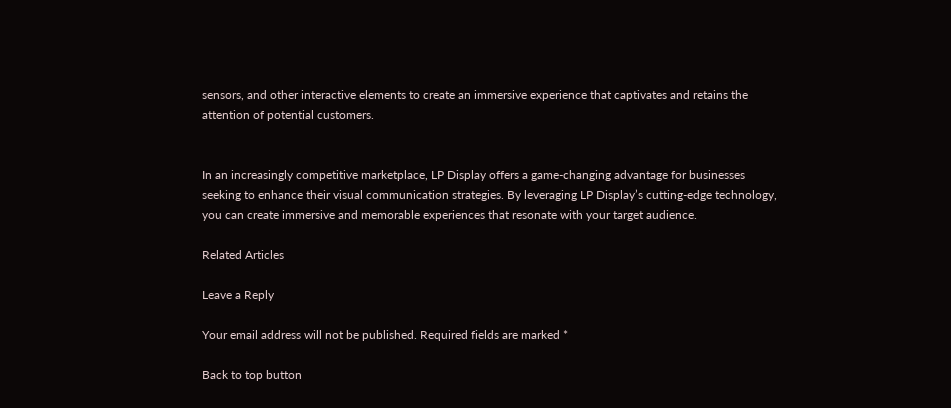sensors, and other interactive elements to create an immersive experience that captivates and retains the attention of potential customers.


In an increasingly competitive marketplace, LP Display offers a game-changing advantage for businesses seeking to enhance their visual communication strategies. By leveraging LP Display’s cutting-edge technology, you can create immersive and memorable experiences that resonate with your target audience.

Related Articles

Leave a Reply

Your email address will not be published. Required fields are marked *

Back to top button